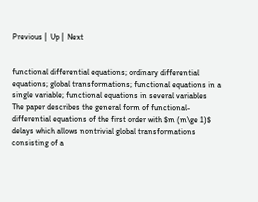Previous |  Up |  Next


functional differential equations; ordinary differential equations; global transformations; functional equations in a single variable; functional equations in several variables
The paper describes the general form of functional-differential equations of the first order with $m (m\ge 1)$ delays which allows nontrivial global transformations consisting of a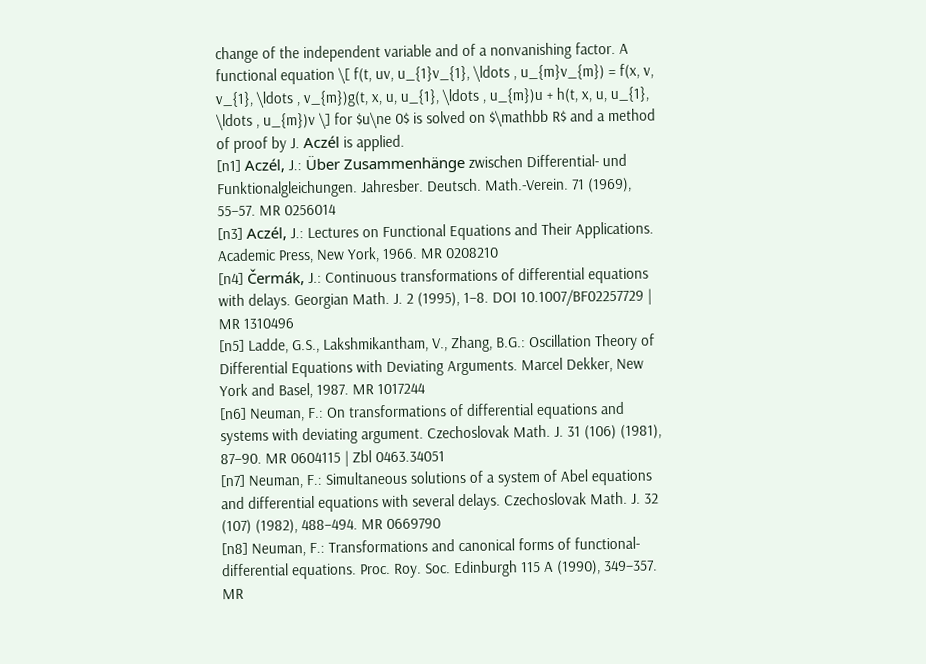change of the independent variable and of a nonvanishing factor. A functional equation \[ f(t, uv, u_{1}v_{1}, \ldots , u_{m}v_{m}) = f(x, v, v_{1}, \ldots , v_{m})g(t, x, u, u_{1}, \ldots , u_{m})u + h(t, x, u, u_{1}, \ldots , u_{m})v \] for $u\ne 0$ is solved on $\mathbb R$ and a method of proof by J. Aczél is applied.
[n1] Aczél, J.: Über Zusammenhänge zwischen Differential- und Funktionalgleichungen. Jahresber. Deutsch. Math.-Verein. 71 (1969), 55–57. MR 0256014
[n3] Aczél, J.: Lectures on Functional Equations and Their Applications. Academic Press, New York, 1966. MR 0208210
[n4] Čermák, J.: Continuous transformations of differential equations with delays. Georgian Math. J. 2 (1995), 1–8. DOI 10.1007/BF02257729 | MR 1310496
[n5] Ladde, G.S., Lakshmikantham, V., Zhang, B.G.: Oscillation Theory of Differential Equations with Deviating Arguments. Marcel Dekker, New York and Basel, 1987. MR 1017244
[n6] Neuman, F.: On transformations of differential equations and systems with deviating argument. Czechoslovak Math. J. 31 (106) (1981), 87–90. MR 0604115 | Zbl 0463.34051
[n7] Neuman, F.: Simultaneous solutions of a system of Abel equations and differential equations with several delays. Czechoslovak Math. J. 32 (107) (1982), 488–494. MR 0669790
[n8] Neuman, F.: Transformations and canonical forms of functional-differential equations. Proc. Roy. Soc. Edinburgh 115 A (1990), 349–357. MR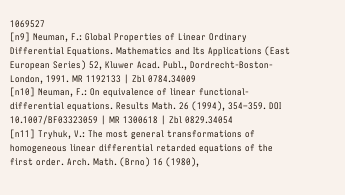1069527
[n9] Neuman, F.: Global Properties of Linear Ordinary Differential Equations. Mathematics and Its Applications (East European Series) 52, Kluwer Acad. Publ., Dordrecht-Boston-London, 1991. MR 1192133 | Zbl 0784.34009
[n10] Neuman, F.: On equivalence of linear functional-differential equations. Results Math. 26 (1994), 354–359. DOI 10.1007/BF03323059 | MR 1300618 | Zbl 0829.34054
[n11] Tryhuk, V.: The most general transformations of homogeneous linear differential retarded equations of the first order. Arch. Math. (Brno) 16 (1980),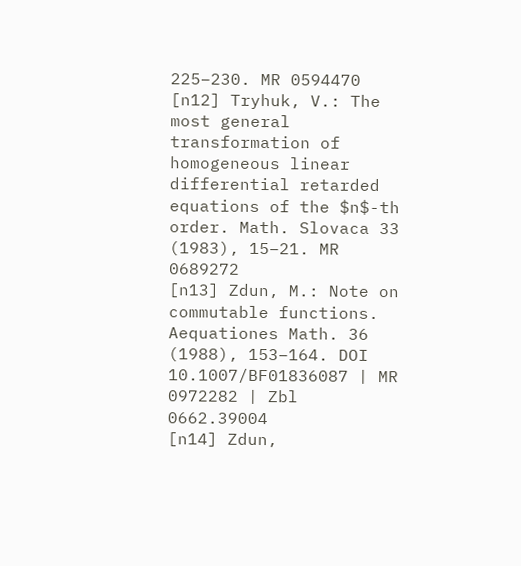225–230. MR 0594470
[n12] Tryhuk, V.: The most general transformation of homogeneous linear differential retarded equations of the $n$-th order. Math. Slovaca 33 (1983), 15–21. MR 0689272
[n13] Zdun, M.: Note on commutable functions. Aequationes Math. 36 (1988), 153–164. DOI 10.1007/BF01836087 | MR 0972282 | Zbl 0662.39004
[n14] Zdun,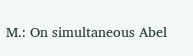M.: On simultaneous Abel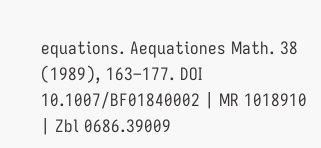equations. Aequationes Math. 38 (1989), 163–177. DOI 10.1007/BF01840002 | MR 1018910 | Zbl 0686.39009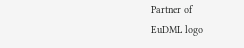Partner of
EuDML logo